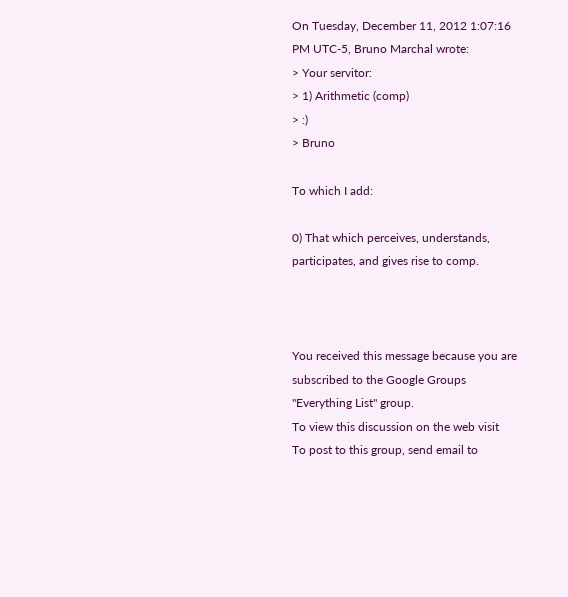On Tuesday, December 11, 2012 1:07:16 PM UTC-5, Bruno Marchal wrote:
> Your servitor:
> 1) Arithmetic (comp)
> :)
> Bruno

To which I add:

0) That which perceives, understands, participates, and gives rise to comp.



You received this message because you are subscribed to the Google Groups
"Everything List" group.
To view this discussion on the web visit
To post to this group, send email to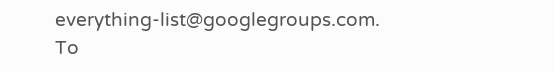everything-list@googlegroups.com.
To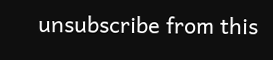unsubscribe from this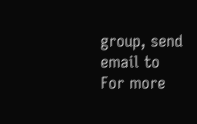group, send email to
For more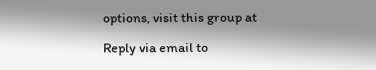options, visit this group at

Reply via email to